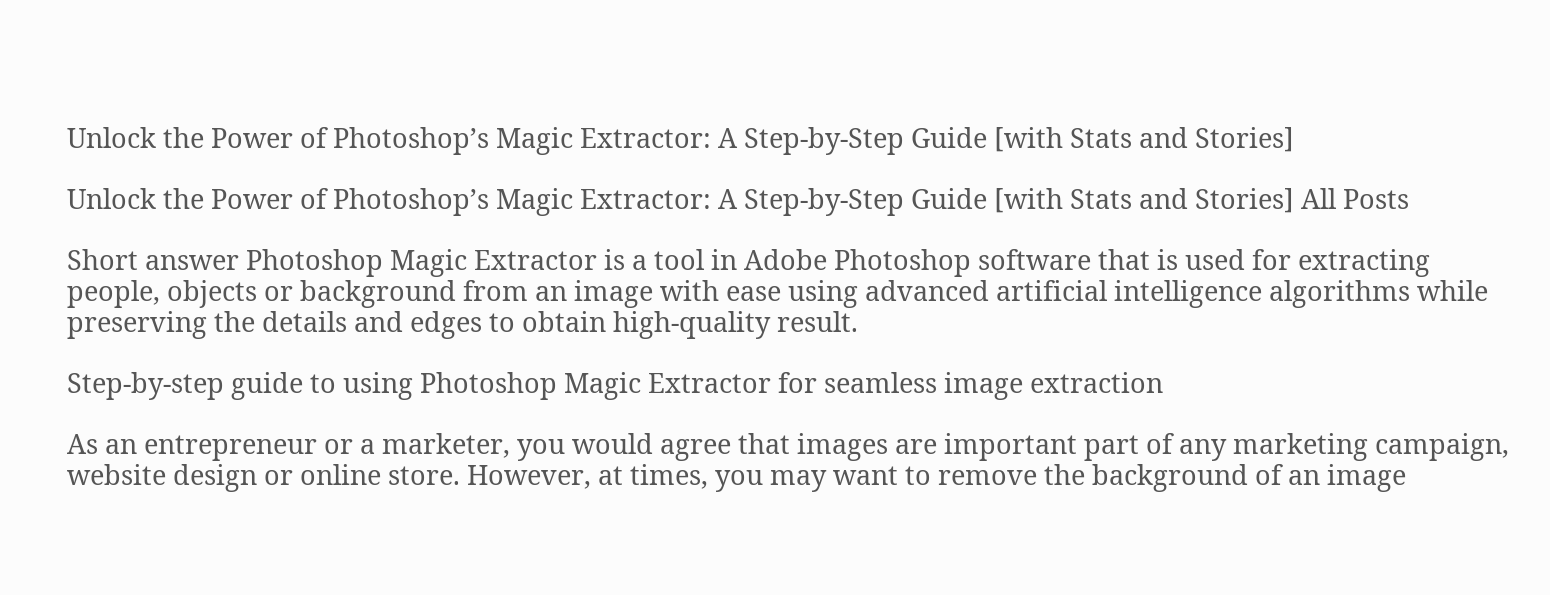Unlock the Power of Photoshop’s Magic Extractor: A Step-by-Step Guide [with Stats and Stories]

Unlock the Power of Photoshop’s Magic Extractor: A Step-by-Step Guide [with Stats and Stories] All Posts

Short answer Photoshop Magic Extractor is a tool in Adobe Photoshop software that is used for extracting people, objects or background from an image with ease using advanced artificial intelligence algorithms while preserving the details and edges to obtain high-quality result.

Step-by-step guide to using Photoshop Magic Extractor for seamless image extraction

As an entrepreneur or a marketer, you would agree that images are important part of any marketing campaign, website design or online store. However, at times, you may want to remove the background of an image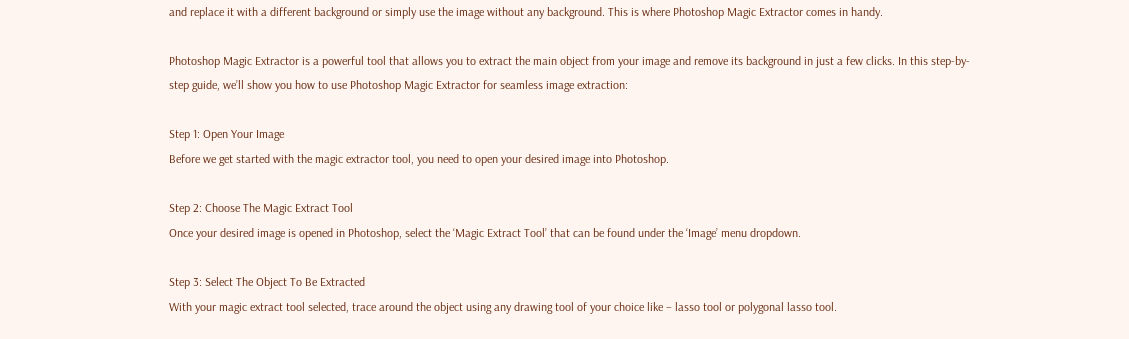and replace it with a different background or simply use the image without any background. This is where Photoshop Magic Extractor comes in handy.

Photoshop Magic Extractor is a powerful tool that allows you to extract the main object from your image and remove its background in just a few clicks. In this step-by-step guide, we’ll show you how to use Photoshop Magic Extractor for seamless image extraction:

Step 1: Open Your Image
Before we get started with the magic extractor tool, you need to open your desired image into Photoshop.

Step 2: Choose The Magic Extract Tool
Once your desired image is opened in Photoshop, select the ‘Magic Extract Tool’ that can be found under the ‘Image’ menu dropdown.

Step 3: Select The Object To Be Extracted
With your magic extract tool selected, trace around the object using any drawing tool of your choice like – lasso tool or polygonal lasso tool.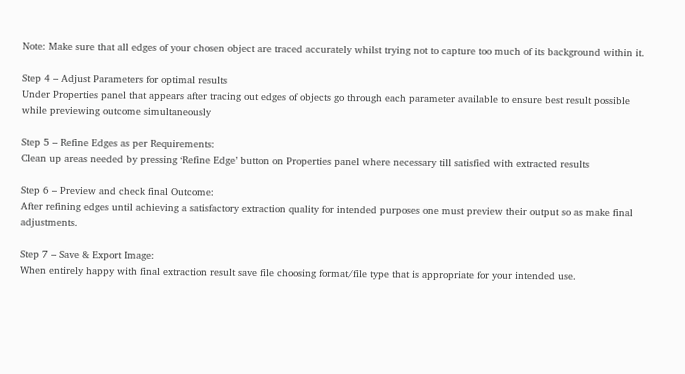Note: Make sure that all edges of your chosen object are traced accurately whilst trying not to capture too much of its background within it.

Step 4 – Adjust Parameters for optimal results
Under Properties panel that appears after tracing out edges of objects go through each parameter available to ensure best result possible while previewing outcome simultaneously

Step 5 – Refine Edges as per Requirements:
Clean up areas needed by pressing ‘Refine Edge’ button on Properties panel where necessary till satisfied with extracted results

Step 6 – Preview and check final Outcome:
After refining edges until achieving a satisfactory extraction quality for intended purposes one must preview their output so as make final adjustments.

Step 7 – Save & Export Image:
When entirely happy with final extraction result save file choosing format/file type that is appropriate for your intended use.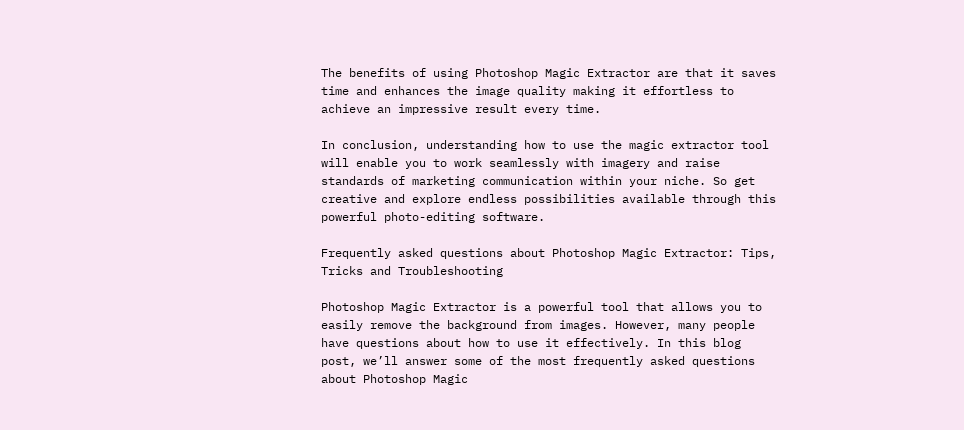The benefits of using Photoshop Magic Extractor are that it saves time and enhances the image quality making it effortless to achieve an impressive result every time.

In conclusion, understanding how to use the magic extractor tool will enable you to work seamlessly with imagery and raise standards of marketing communication within your niche. So get creative and explore endless possibilities available through this powerful photo-editing software.

Frequently asked questions about Photoshop Magic Extractor: Tips, Tricks and Troubleshooting

Photoshop Magic Extractor is a powerful tool that allows you to easily remove the background from images. However, many people have questions about how to use it effectively. In this blog post, we’ll answer some of the most frequently asked questions about Photoshop Magic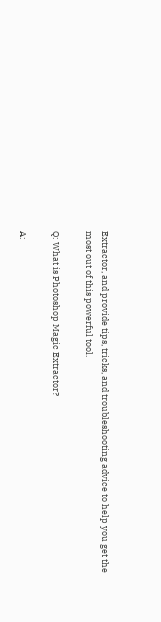Extractor, and provide tips, tricks, and troubleshooting advice to help you get the most out of this powerful tool.

Q: What is Photoshop Magic Extractor?

A: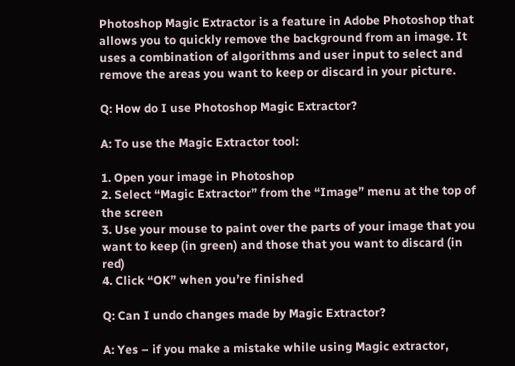Photoshop Magic Extractor is a feature in Adobe Photoshop that allows you to quickly remove the background from an image. It uses a combination of algorithms and user input to select and remove the areas you want to keep or discard in your picture.

Q: How do I use Photoshop Magic Extractor?

A: To use the Magic Extractor tool:

1. Open your image in Photoshop
2. Select “Magic Extractor” from the “Image” menu at the top of the screen
3. Use your mouse to paint over the parts of your image that you want to keep (in green) and those that you want to discard (in red)
4. Click “OK” when you’re finished

Q: Can I undo changes made by Magic Extractor?

A: Yes – if you make a mistake while using Magic extractor,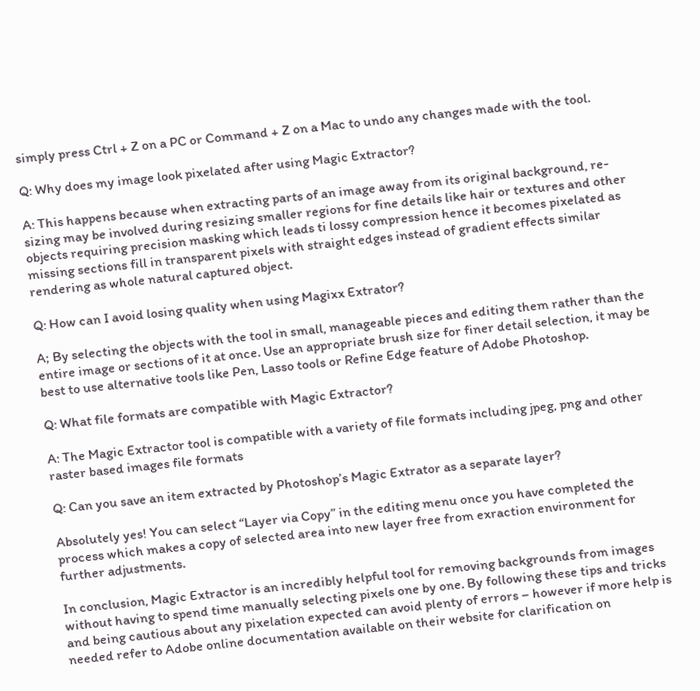simply press Ctrl + Z on a PC or Command + Z on a Mac to undo any changes made with the tool.

Q: Why does my image look pixelated after using Magic Extractor?

A: This happens because when extracting parts of an image away from its original background, re-sizing may be involved during resizing smaller regions for fine details like hair or textures and other objects requiring precision masking which leads ti lossy compression hence it becomes pixelated as missing sections fill in transparent pixels with straight edges instead of gradient effects similar rendering as whole natural captured object.

Q: How can I avoid losing quality when using Magixx Extrator?

A; By selecting the objects with the tool in small, manageable pieces and editing them rather than the entire image or sections of it at once. Use an appropriate brush size for finer detail selection, it may be best to use alternative tools like Pen, Lasso tools or Refine Edge feature of Adobe Photoshop.

Q: What file formats are compatible with Magic Extractor?

A: The Magic Extractor tool is compatible with a variety of file formats including jpeg, png and other raster based images file formats

Q: Can you save an item extracted by Photoshop’s Magic Extrator as a separate layer?

Absolutely yes! You can select “Layer via Copy” in the editing menu once you have completed the process which makes a copy of selected area into new layer free from exraction environment for further adjustments.

In conclusion, Magic Extractor is an incredibly helpful tool for removing backgrounds from images without having to spend time manually selecting pixels one by one. By following these tips and tricks and being cautious about any pixelation expected can avoid plenty of errors – however if more help is needed refer to Adobe online documentation available on their website for clarification on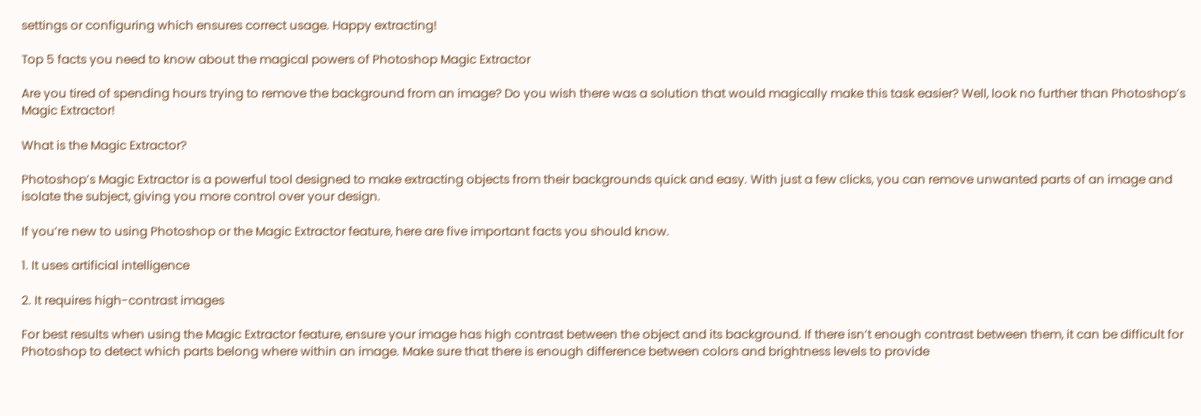settings or configuring which ensures correct usage. Happy extracting!

Top 5 facts you need to know about the magical powers of Photoshop Magic Extractor

Are you tired of spending hours trying to remove the background from an image? Do you wish there was a solution that would magically make this task easier? Well, look no further than Photoshop’s Magic Extractor!

What is the Magic Extractor?

Photoshop’s Magic Extractor is a powerful tool designed to make extracting objects from their backgrounds quick and easy. With just a few clicks, you can remove unwanted parts of an image and isolate the subject, giving you more control over your design.

If you’re new to using Photoshop or the Magic Extractor feature, here are five important facts you should know.

1. It uses artificial intelligence

2. It requires high-contrast images

For best results when using the Magic Extractor feature, ensure your image has high contrast between the object and its background. If there isn’t enough contrast between them, it can be difficult for Photoshop to detect which parts belong where within an image. Make sure that there is enough difference between colors and brightness levels to provide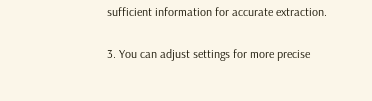sufficient information for accurate extraction.

3. You can adjust settings for more precise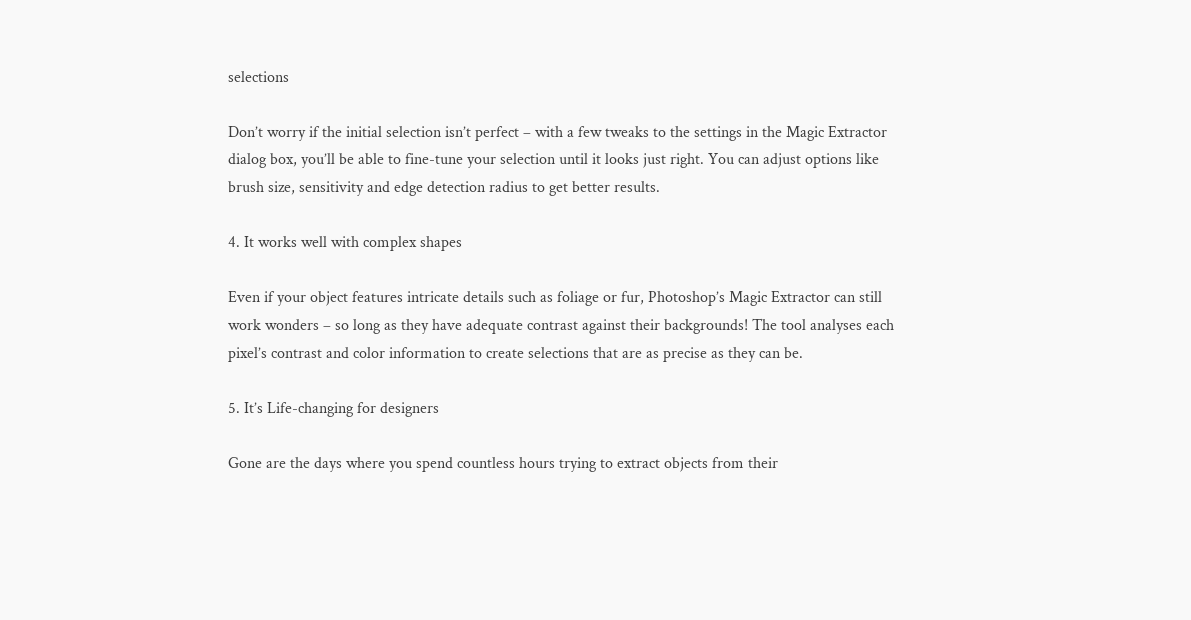selections

Don’t worry if the initial selection isn’t perfect – with a few tweaks to the settings in the Magic Extractor dialog box, you’ll be able to fine-tune your selection until it looks just right. You can adjust options like brush size, sensitivity and edge detection radius to get better results.

4. It works well with complex shapes

Even if your object features intricate details such as foliage or fur, Photoshop’s Magic Extractor can still work wonders – so long as they have adequate contrast against their backgrounds! The tool analyses each pixel’s contrast and color information to create selections that are as precise as they can be.

5. It’s Life-changing for designers

Gone are the days where you spend countless hours trying to extract objects from their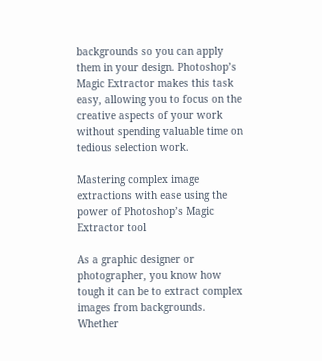backgrounds so you can apply them in your design. Photoshop’s Magic Extractor makes this task easy, allowing you to focus on the creative aspects of your work without spending valuable time on tedious selection work.

Mastering complex image extractions with ease using the power of Photoshop’s Magic Extractor tool

As a graphic designer or photographer, you know how tough it can be to extract complex images from backgrounds. Whether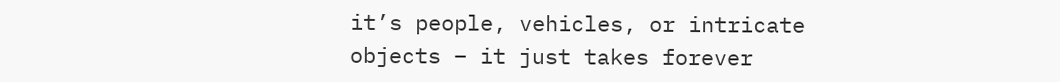it’s people, vehicles, or intricate objects – it just takes forever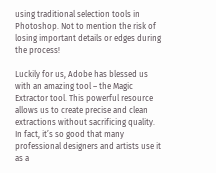using traditional selection tools in Photoshop. Not to mention the risk of losing important details or edges during the process!

Luckily for us, Adobe has blessed us with an amazing tool – the Magic Extractor tool. This powerful resource allows us to create precise and clean extractions without sacrificing quality. In fact, it’s so good that many professional designers and artists use it as a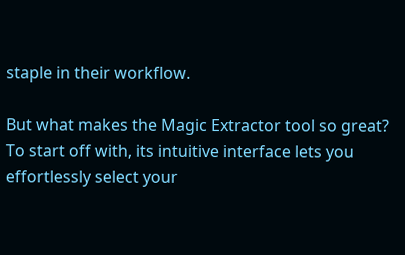staple in their workflow.

But what makes the Magic Extractor tool so great? To start off with, its intuitive interface lets you effortlessly select your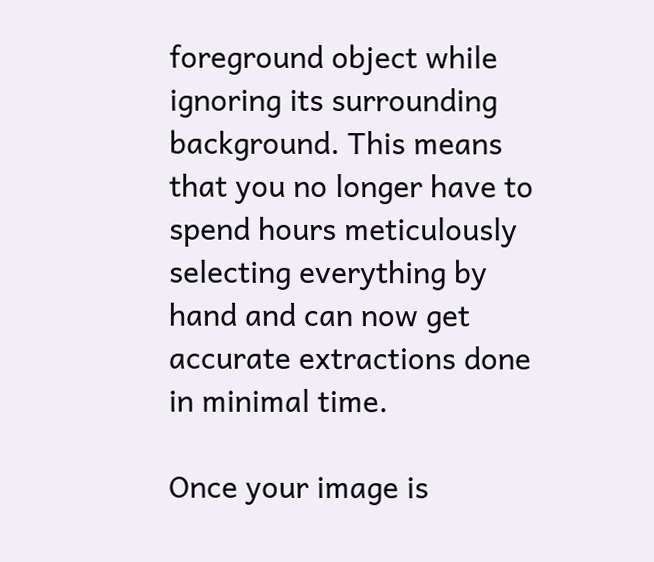foreground object while ignoring its surrounding background. This means that you no longer have to spend hours meticulously selecting everything by hand and can now get accurate extractions done in minimal time.

Once your image is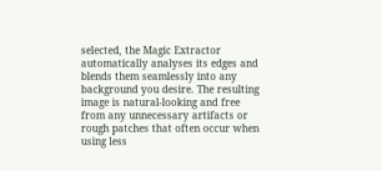selected, the Magic Extractor automatically analyses its edges and blends them seamlessly into any background you desire. The resulting image is natural-looking and free from any unnecessary artifacts or rough patches that often occur when using less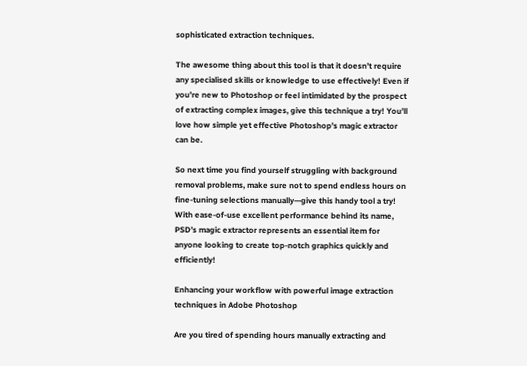sophisticated extraction techniques.

The awesome thing about this tool is that it doesn’t require any specialised skills or knowledge to use effectively! Even if you’re new to Photoshop or feel intimidated by the prospect of extracting complex images, give this technique a try! You’ll love how simple yet effective Photoshop’s magic extractor can be.

So next time you find yourself struggling with background removal problems, make sure not to spend endless hours on fine-tuning selections manually—give this handy tool a try! With ease-of-use excellent performance behind its name, PSD’s magic extractor represents an essential item for anyone looking to create top-notch graphics quickly and efficiently!

Enhancing your workflow with powerful image extraction techniques in Adobe Photoshop

Are you tired of spending hours manually extracting and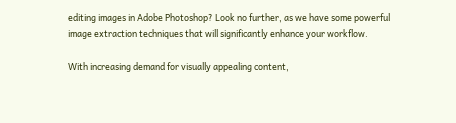editing images in Adobe Photoshop? Look no further, as we have some powerful image extraction techniques that will significantly enhance your workflow.

With increasing demand for visually appealing content,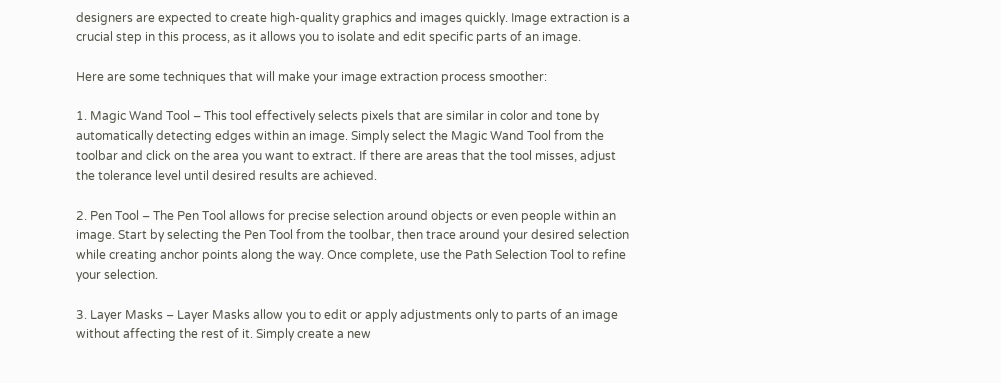designers are expected to create high-quality graphics and images quickly. Image extraction is a crucial step in this process, as it allows you to isolate and edit specific parts of an image.

Here are some techniques that will make your image extraction process smoother:

1. Magic Wand Tool – This tool effectively selects pixels that are similar in color and tone by automatically detecting edges within an image. Simply select the Magic Wand Tool from the toolbar and click on the area you want to extract. If there are areas that the tool misses, adjust the tolerance level until desired results are achieved.

2. Pen Tool – The Pen Tool allows for precise selection around objects or even people within an image. Start by selecting the Pen Tool from the toolbar, then trace around your desired selection while creating anchor points along the way. Once complete, use the Path Selection Tool to refine your selection.

3. Layer Masks – Layer Masks allow you to edit or apply adjustments only to parts of an image without affecting the rest of it. Simply create a new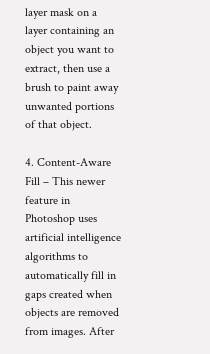layer mask on a layer containing an object you want to extract, then use a brush to paint away unwanted portions of that object.

4. Content-Aware Fill – This newer feature in Photoshop uses artificial intelligence algorithms to automatically fill in gaps created when objects are removed from images. After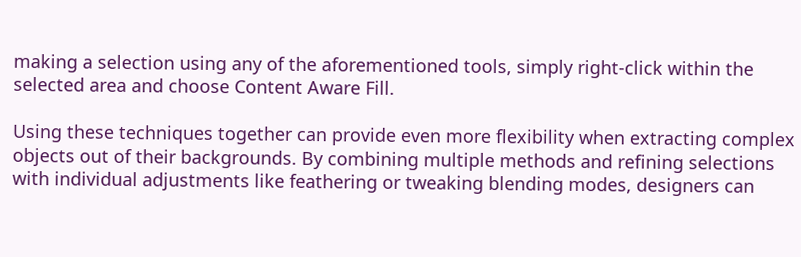making a selection using any of the aforementioned tools, simply right-click within the selected area and choose Content Aware Fill.

Using these techniques together can provide even more flexibility when extracting complex objects out of their backgrounds. By combining multiple methods and refining selections with individual adjustments like feathering or tweaking blending modes, designers can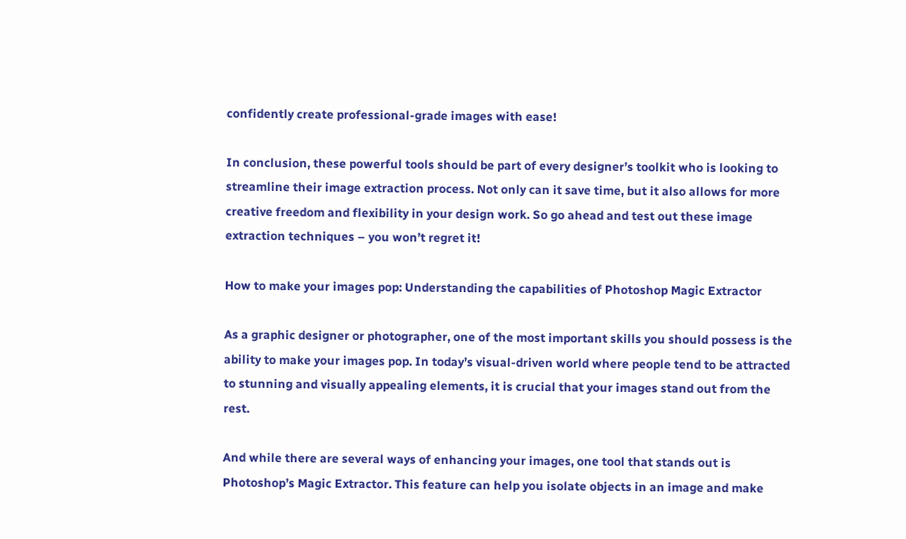confidently create professional-grade images with ease!

In conclusion, these powerful tools should be part of every designer’s toolkit who is looking to streamline their image extraction process. Not only can it save time, but it also allows for more creative freedom and flexibility in your design work. So go ahead and test out these image extraction techniques – you won’t regret it!

How to make your images pop: Understanding the capabilities of Photoshop Magic Extractor

As a graphic designer or photographer, one of the most important skills you should possess is the ability to make your images pop. In today’s visual-driven world where people tend to be attracted to stunning and visually appealing elements, it is crucial that your images stand out from the rest.

And while there are several ways of enhancing your images, one tool that stands out is Photoshop’s Magic Extractor. This feature can help you isolate objects in an image and make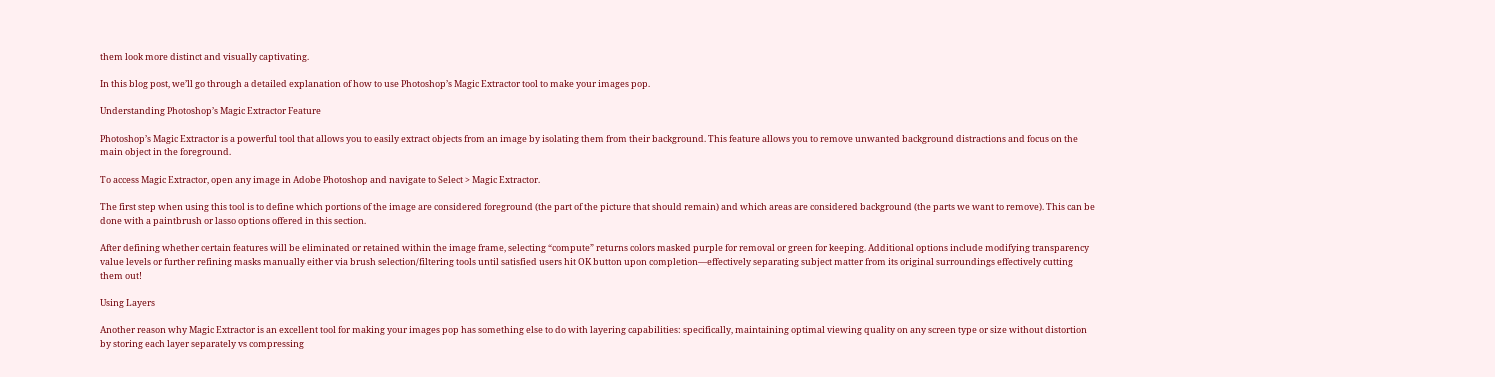them look more distinct and visually captivating.

In this blog post, we’ll go through a detailed explanation of how to use Photoshop’s Magic Extractor tool to make your images pop.

Understanding Photoshop’s Magic Extractor Feature

Photoshop’s Magic Extractor is a powerful tool that allows you to easily extract objects from an image by isolating them from their background. This feature allows you to remove unwanted background distractions and focus on the main object in the foreground.

To access Magic Extractor, open any image in Adobe Photoshop and navigate to Select > Magic Extractor.

The first step when using this tool is to define which portions of the image are considered foreground (the part of the picture that should remain) and which areas are considered background (the parts we want to remove). This can be done with a paintbrush or lasso options offered in this section.

After defining whether certain features will be eliminated or retained within the image frame, selecting “compute” returns colors masked purple for removal or green for keeping. Additional options include modifying transparency value levels or further refining masks manually either via brush selection/filtering tools until satisfied users hit OK button upon completion—effectively separating subject matter from its original surroundings effectively cutting them out!

Using Layers

Another reason why Magic Extractor is an excellent tool for making your images pop has something else to do with layering capabilities: specifically, maintaining optimal viewing quality on any screen type or size without distortion by storing each layer separately vs compressing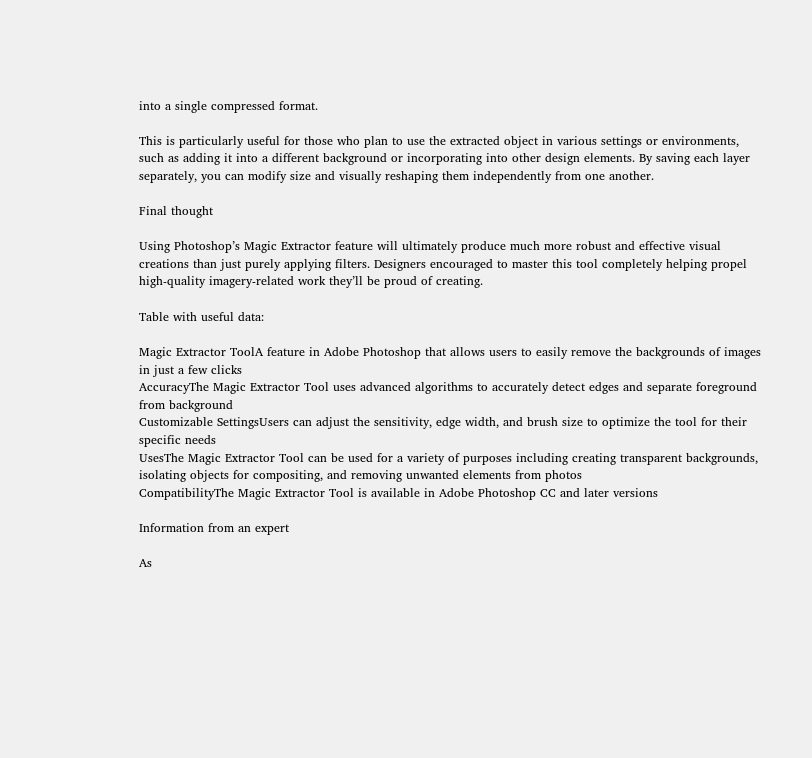into a single compressed format.

This is particularly useful for those who plan to use the extracted object in various settings or environments, such as adding it into a different background or incorporating into other design elements. By saving each layer separately, you can modify size and visually reshaping them independently from one another.

Final thought

Using Photoshop’s Magic Extractor feature will ultimately produce much more robust and effective visual creations than just purely applying filters. Designers encouraged to master this tool completely helping propel high-quality imagery-related work they’ll be proud of creating.

Table with useful data:

Magic Extractor ToolA feature in Adobe Photoshop that allows users to easily remove the backgrounds of images in just a few clicks
AccuracyThe Magic Extractor Tool uses advanced algorithms to accurately detect edges and separate foreground from background
Customizable SettingsUsers can adjust the sensitivity, edge width, and brush size to optimize the tool for their specific needs
UsesThe Magic Extractor Tool can be used for a variety of purposes including creating transparent backgrounds, isolating objects for compositing, and removing unwanted elements from photos
CompatibilityThe Magic Extractor Tool is available in Adobe Photoshop CC and later versions

Information from an expert

As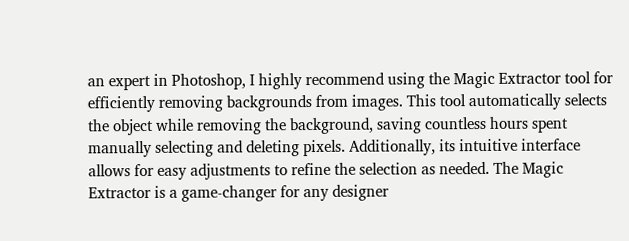an expert in Photoshop, I highly recommend using the Magic Extractor tool for efficiently removing backgrounds from images. This tool automatically selects the object while removing the background, saving countless hours spent manually selecting and deleting pixels. Additionally, its intuitive interface allows for easy adjustments to refine the selection as needed. The Magic Extractor is a game-changer for any designer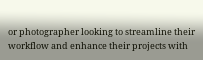or photographer looking to streamline their workflow and enhance their projects with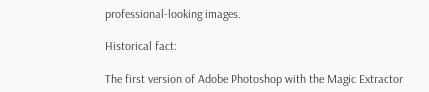professional-looking images.

Historical fact:

The first version of Adobe Photoshop with the Magic Extractor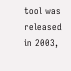tool was released in 2003,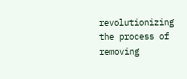revolutionizing the process of removing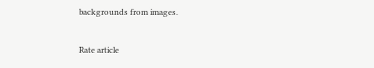backgrounds from images.

Rate article